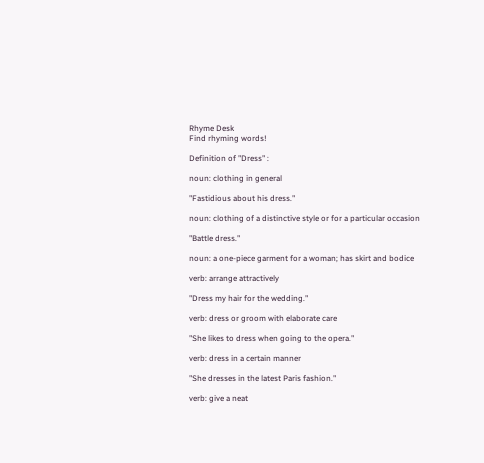Rhyme Desk
Find rhyming words!

Definition of "Dress" :

noun: clothing in general

"Fastidious about his dress."

noun: clothing of a distinctive style or for a particular occasion

"Battle dress."

noun: a one-piece garment for a woman; has skirt and bodice

verb: arrange attractively

"Dress my hair for the wedding."

verb: dress or groom with elaborate care

"She likes to dress when going to the opera."

verb: dress in a certain manner

"She dresses in the latest Paris fashion."

verb: give a neat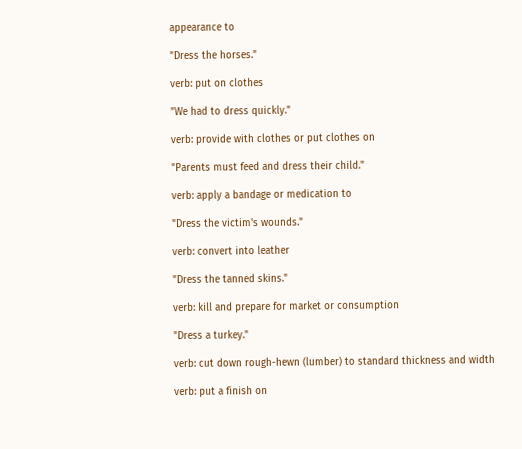appearance to

"Dress the horses."

verb: put on clothes

"We had to dress quickly."

verb: provide with clothes or put clothes on

"Parents must feed and dress their child."

verb: apply a bandage or medication to

"Dress the victim's wounds."

verb: convert into leather

"Dress the tanned skins."

verb: kill and prepare for market or consumption

"Dress a turkey."

verb: cut down rough-hewn (lumber) to standard thickness and width

verb: put a finish on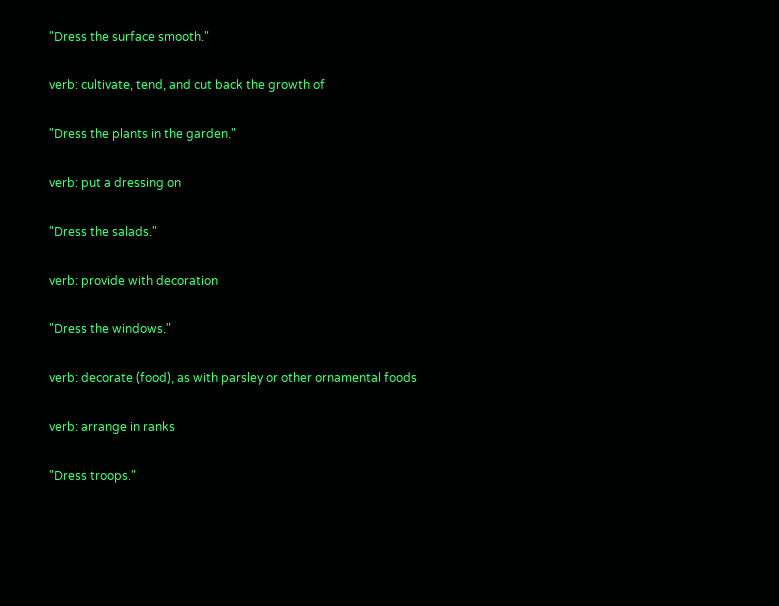"Dress the surface smooth."

verb: cultivate, tend, and cut back the growth of

"Dress the plants in the garden."

verb: put a dressing on

"Dress the salads."

verb: provide with decoration

"Dress the windows."

verb: decorate (food), as with parsley or other ornamental foods

verb: arrange in ranks

"Dress troops."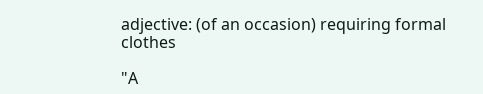adjective: (of an occasion) requiring formal clothes

"A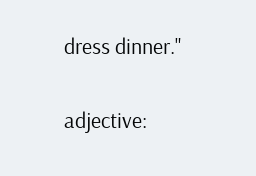dress dinner."

adjective: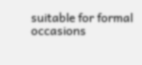suitable for formal occasions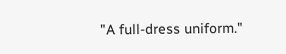"A full-dress uniform."